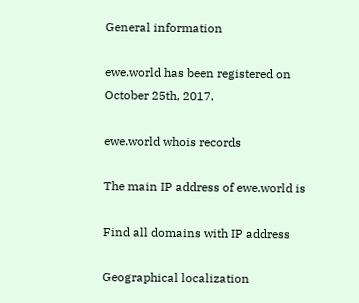General information

ewe.world has been registered on October 25th, 2017.

ewe.world whois records

The main IP address of ewe.world is

Find all domains with IP address

Geographical localization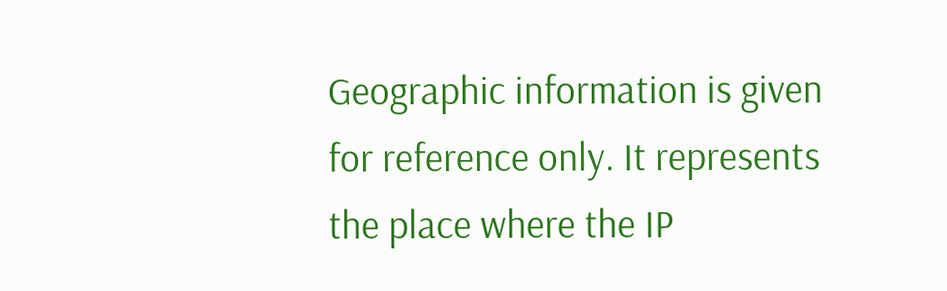Geographic information is given for reference only. It represents the place where the IP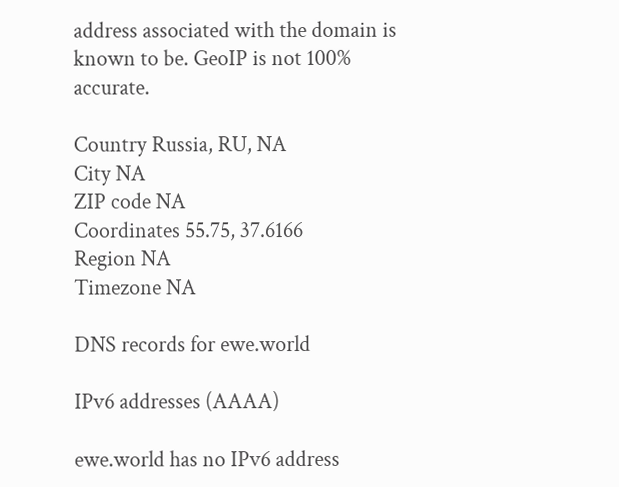address associated with the domain is known to be. GeoIP is not 100% accurate.

Country Russia, RU, NA
City NA
ZIP code NA
Coordinates 55.75, 37.6166
Region NA
Timezone NA

DNS records for ewe.world

IPv6 addresses (AAAA)

ewe.world has no IPv6 address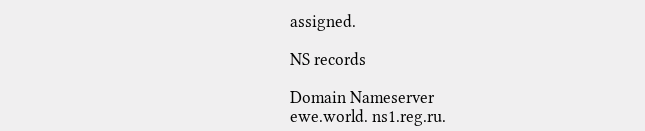assigned.

NS records

Domain Nameserver
ewe.world. ns1.reg.ru.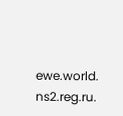ewe.world. ns2.reg.ru.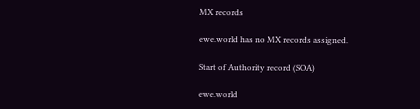MX records

ewe.world has no MX records assigned.

Start of Authority record (SOA)

ewe.world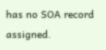has no SOA record assigned.